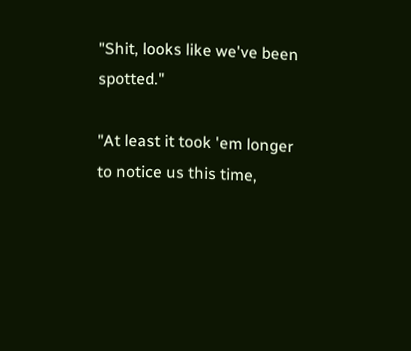"Shit, looks like we've been spotted."

"At least it took 'em longer to notice us this time,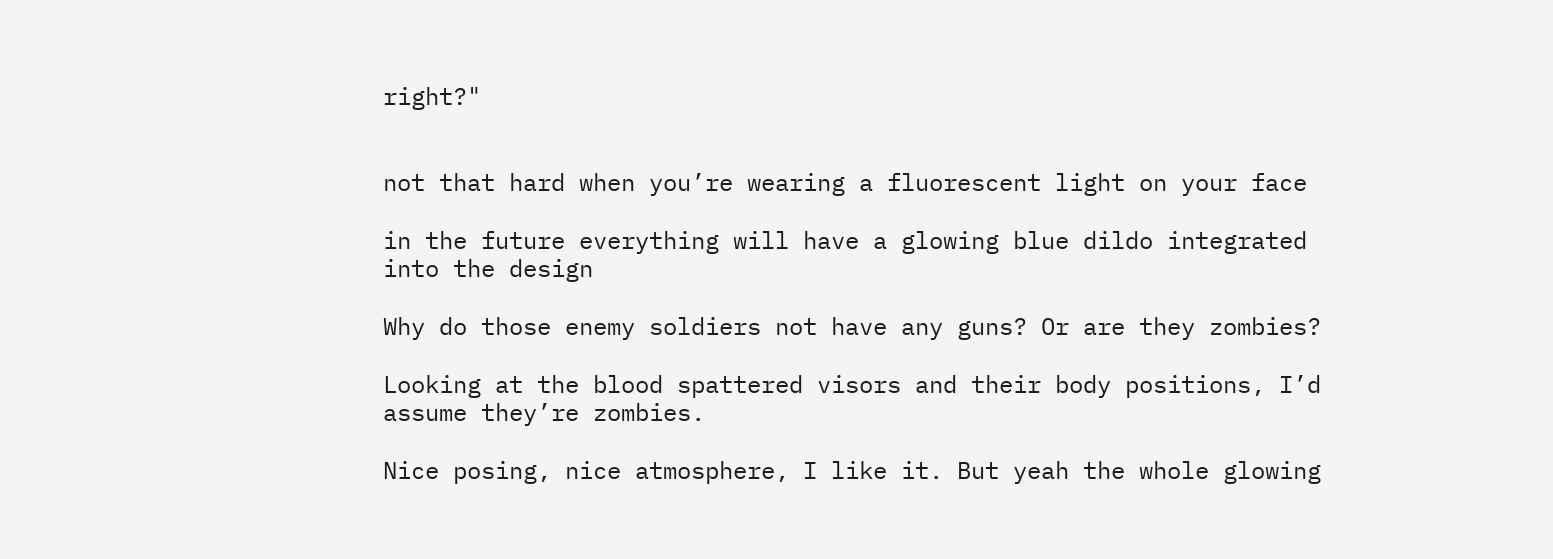right?"


not that hard when you’re wearing a fluorescent light on your face

in the future everything will have a glowing blue dildo integrated into the design

Why do those enemy soldiers not have any guns? Or are they zombies?

Looking at the blood spattered visors and their body positions, I’d assume they’re zombies.

Nice posing, nice atmosphere, I like it. But yeah the whole glowing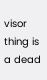visor thing is a dead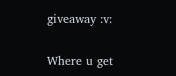giveaway :v:

Where u get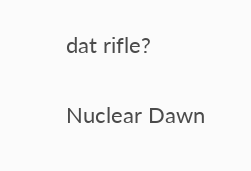dat rifle?

Nuclear Dawn